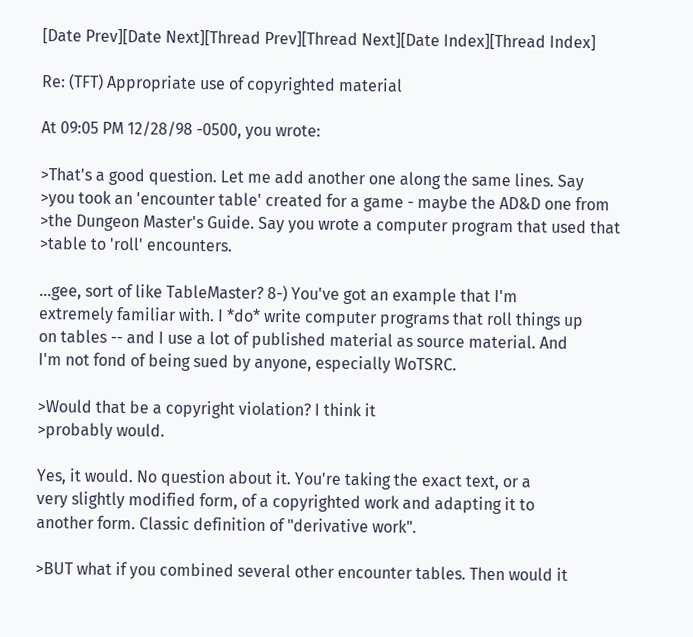[Date Prev][Date Next][Thread Prev][Thread Next][Date Index][Thread Index]

Re: (TFT) Appropriate use of copyrighted material

At 09:05 PM 12/28/98 -0500, you wrote:

>That's a good question. Let me add another one along the same lines. Say
>you took an 'encounter table' created for a game - maybe the AD&D one from
>the Dungeon Master's Guide. Say you wrote a computer program that used that
>table to 'roll' encounters.

...gee, sort of like TableMaster? 8-) You've got an example that I'm
extremely familiar with. I *do* write computer programs that roll things up
on tables -- and I use a lot of published material as source material. And
I'm not fond of being sued by anyone, especially WoTSRC.

>Would that be a copyright violation? I think it
>probably would.

Yes, it would. No question about it. You're taking the exact text, or a
very slightly modified form, of a copyrighted work and adapting it to
another form. Classic definition of "derivative work".

>BUT what if you combined several other encounter tables. Then would it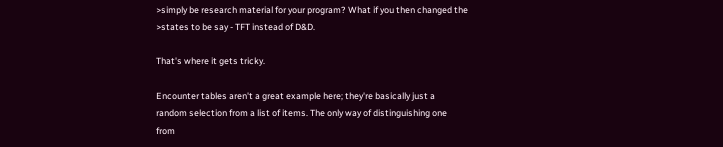>simply be research material for your program? What if you then changed the
>states to be say - TFT instead of D&D.

That's where it gets tricky.

Encounter tables aren't a great example here; they're basically just a
random selection from a list of items. The only way of distinguishing one
from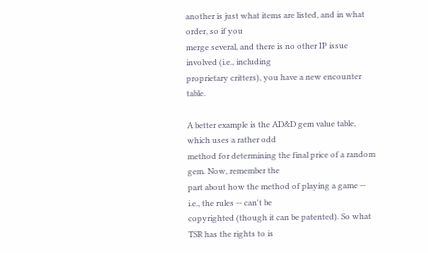another is just what items are listed, and in what order, so if you
merge several, and there is no other IP issue involved (i.e., including
proprietary critters), you have a new encounter table.

A better example is the AD&D gem value table, which uses a rather odd
method for determining the final price of a random gem. Now, remember the
part about how the method of playing a game -- i.e., the rules -- can't be
copyrighted (though it can be patented). So what TSR has the rights to is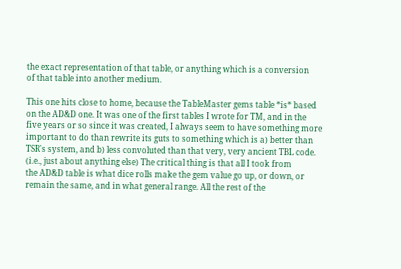the exact representation of that table, or anything which is a conversion
of that table into another medium.

This one hits close to home, because the TableMaster gems table *is* based
on the AD&D one. It was one of the first tables I wrote for TM, and in the
five years or so since it was created, I always seem to have something more
important to do than rewrite its guts to something which is a) better than
TSR's system, and b) less convoluted than that very, very ancient TBL code.
(i.e., just about anything else) The critical thing is that all I took from
the AD&D table is what dice rolls make the gem value go up, or down, or
remain the same, and in what general range. All the rest of the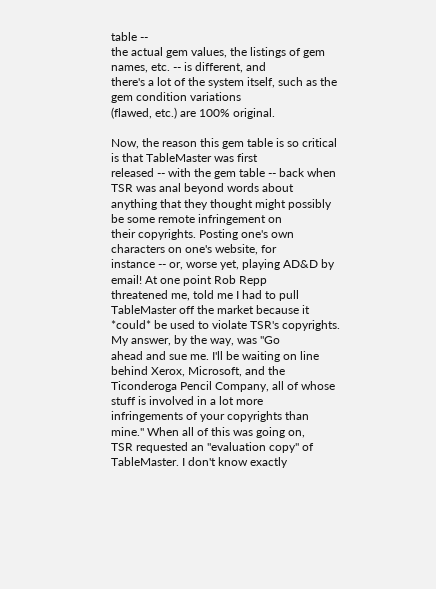table --
the actual gem values, the listings of gem names, etc. -- is different, and
there's a lot of the system itself, such as the gem condition variations
(flawed, etc.) are 100% original.

Now, the reason this gem table is so critical is that TableMaster was first
released -- with the gem table -- back when TSR was anal beyond words about
anything that they thought might possibly be some remote infringement on
their copyrights. Posting one's own characters on one's website, for
instance -- or, worse yet, playing AD&D by email! At one point Rob Repp
threatened me, told me I had to pull TableMaster off the market because it
*could* be used to violate TSR's copyrights. My answer, by the way, was "Go
ahead and sue me. I'll be waiting on line behind Xerox, Microsoft, and the
Ticonderoga Pencil Company, all of whose stuff is involved in a lot more
infringements of your copyrights than mine." When all of this was going on,
TSR requested an "evaluation copy" of TableMaster. I don't know exactly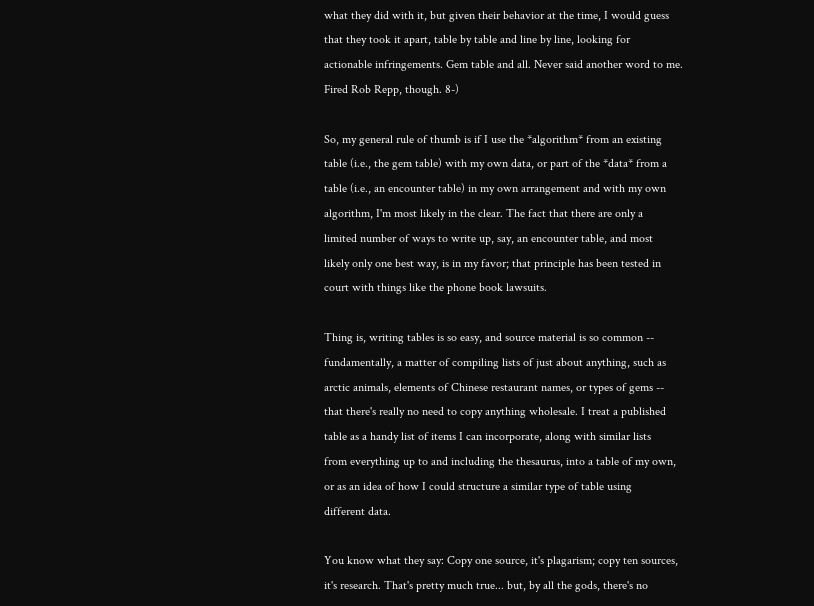what they did with it, but given their behavior at the time, I would guess
that they took it apart, table by table and line by line, looking for
actionable infringements. Gem table and all. Never said another word to me.
Fired Rob Repp, though. 8-)

So, my general rule of thumb is if I use the *algorithm* from an existing
table (i.e., the gem table) with my own data, or part of the *data* from a
table (i.e., an encounter table) in my own arrangement and with my own
algorithm, I'm most likely in the clear. The fact that there are only a
limited number of ways to write up, say, an encounter table, and most
likely only one best way, is in my favor; that principle has been tested in
court with things like the phone book lawsuits.

Thing is, writing tables is so easy, and source material is so common --
fundamentally, a matter of compiling lists of just about anything, such as
arctic animals, elements of Chinese restaurant names, or types of gems --
that there's really no need to copy anything wholesale. I treat a published
table as a handy list of items I can incorporate, along with similar lists
from everything up to and including the thesaurus, into a table of my own,
or as an idea of how I could structure a similar type of table using
different data.

You know what they say: Copy one source, it's plagarism; copy ten sources,
it's research. That's pretty much true... but, by all the gods, there's no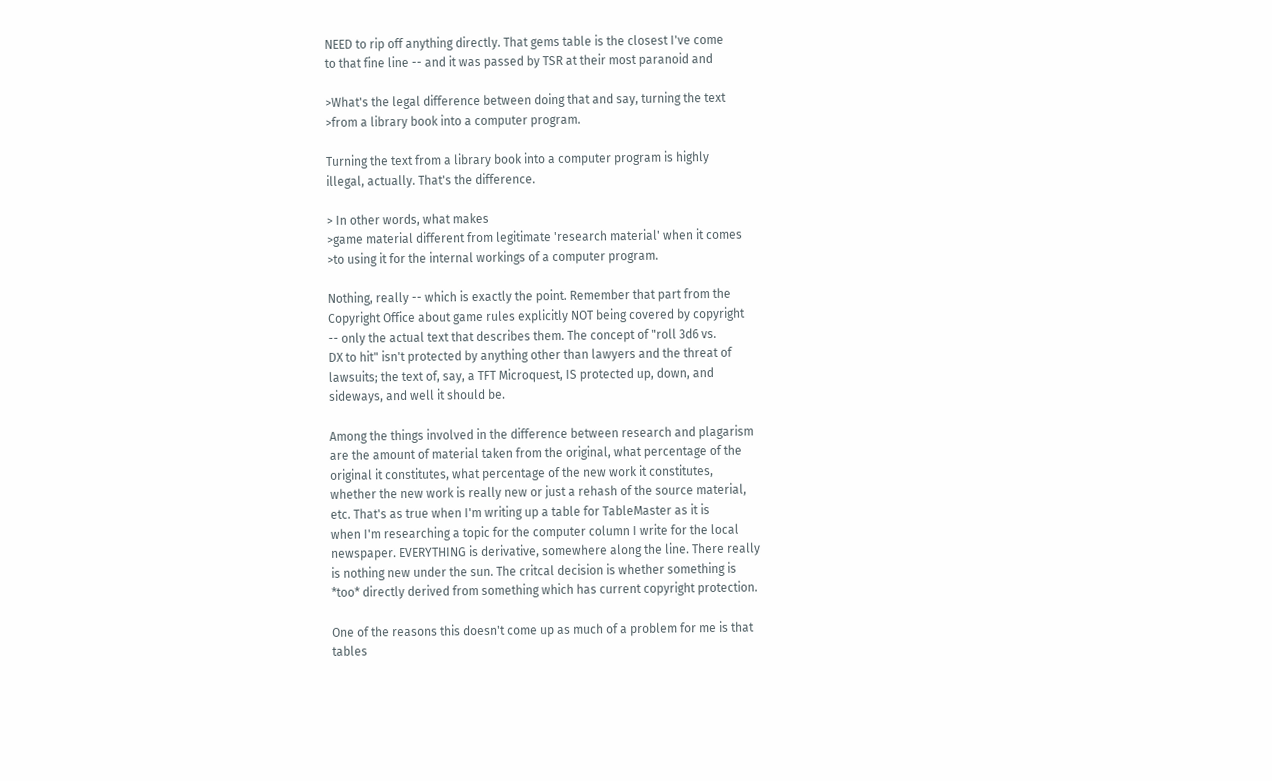NEED to rip off anything directly. That gems table is the closest I've come
to that fine line -- and it was passed by TSR at their most paranoid and

>What's the legal difference between doing that and say, turning the text
>from a library book into a computer program.

Turning the text from a library book into a computer program is highly
illegal, actually. That's the difference.

> In other words, what makes
>game material different from legitimate 'research material' when it comes
>to using it for the internal workings of a computer program.

Nothing, really -- which is exactly the point. Remember that part from the
Copyright Office about game rules explicitly NOT being covered by copyright
-- only the actual text that describes them. The concept of "roll 3d6 vs.
DX to hit" isn't protected by anything other than lawyers and the threat of
lawsuits; the text of, say, a TFT Microquest, IS protected up, down, and
sideways, and well it should be.

Among the things involved in the difference between research and plagarism
are the amount of material taken from the original, what percentage of the
original it constitutes, what percentage of the new work it constitutes,
whether the new work is really new or just a rehash of the source material,
etc. That's as true when I'm writing up a table for TableMaster as it is
when I'm researching a topic for the computer column I write for the local
newspaper. EVERYTHING is derivative, somewhere along the line. There really
is nothing new under the sun. The critcal decision is whether something is
*too* directly derived from something which has current copyright protection.

One of the reasons this doesn't come up as much of a problem for me is that
tables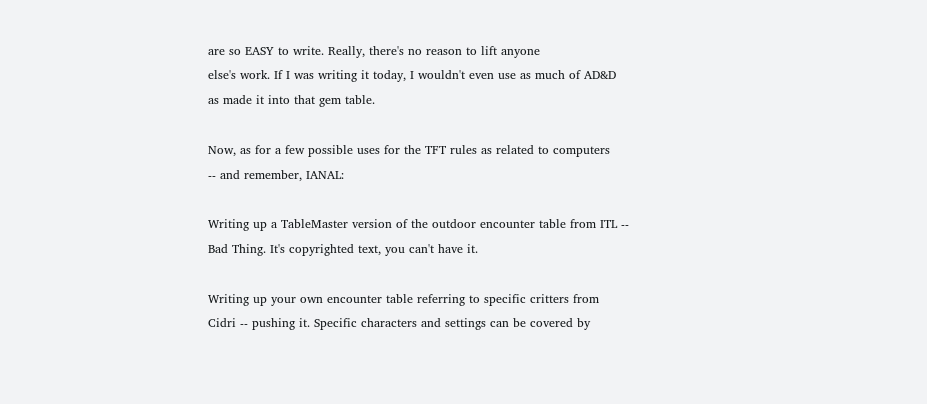are so EASY to write. Really, there's no reason to lift anyone
else's work. If I was writing it today, I wouldn't even use as much of AD&D
as made it into that gem table.

Now, as for a few possible uses for the TFT rules as related to computers
-- and remember, IANAL:

Writing up a TableMaster version of the outdoor encounter table from ITL --
Bad Thing. It's copyrighted text, you can't have it.

Writing up your own encounter table referring to specific critters from
Cidri -- pushing it. Specific characters and settings can be covered by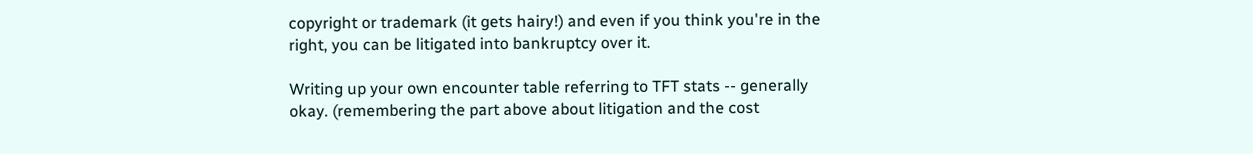copyright or trademark (it gets hairy!) and even if you think you're in the
right, you can be litigated into bankruptcy over it.

Writing up your own encounter table referring to TFT stats -- generally
okay. (remembering the part above about litigation and the cost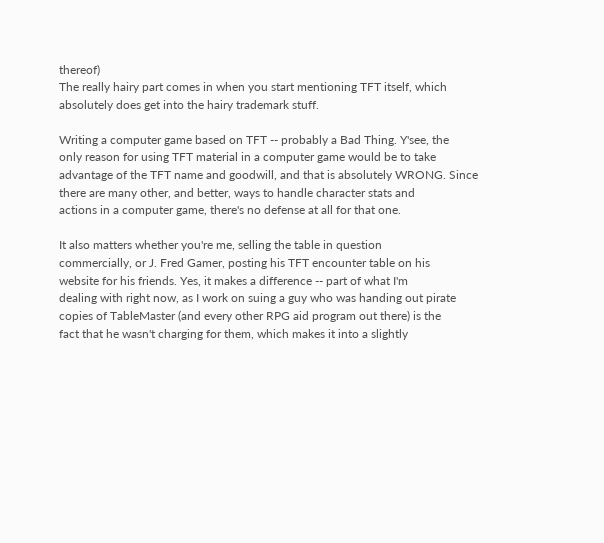thereof)
The really hairy part comes in when you start mentioning TFT itself, which
absolutely does get into the hairy trademark stuff.

Writing a computer game based on TFT -- probably a Bad Thing. Y'see, the
only reason for using TFT material in a computer game would be to take
advantage of the TFT name and goodwill, and that is absolutely WRONG. Since
there are many other, and better, ways to handle character stats and
actions in a computer game, there's no defense at all for that one.

It also matters whether you're me, selling the table in question
commercially, or J. Fred Gamer, posting his TFT encounter table on his
website for his friends. Yes, it makes a difference -- part of what I'm
dealing with right now, as I work on suing a guy who was handing out pirate
copies of TableMaster (and every other RPG aid program out there) is the
fact that he wasn't charging for them, which makes it into a slightly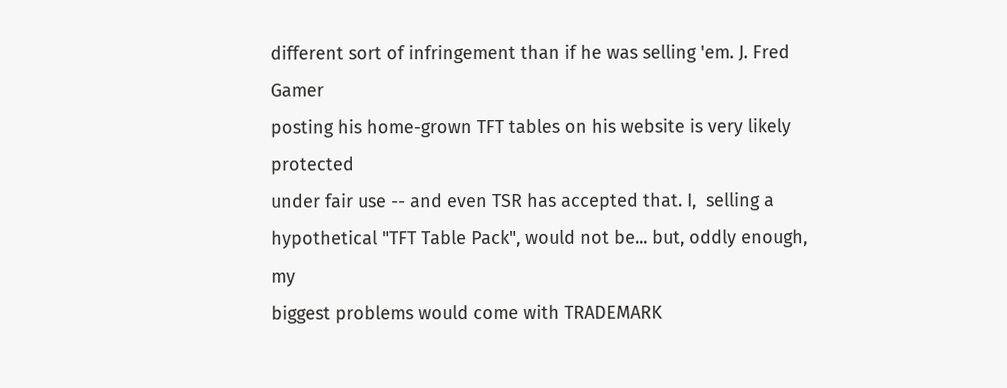different sort of infringement than if he was selling 'em. J. Fred Gamer
posting his home-grown TFT tables on his website is very likely protected
under fair use -- and even TSR has accepted that. I,  selling a
hypothetical "TFT Table Pack", would not be... but, oddly enough, my
biggest problems would come with TRADEMARK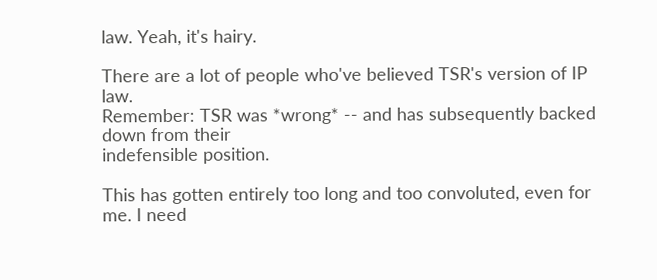law. Yeah, it's hairy.

There are a lot of people who've believed TSR's version of IP law.
Remember: TSR was *wrong* -- and has subsequently backed down from their
indefensible position.

This has gotten entirely too long and too convoluted, even for me. I need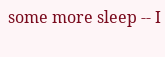some more sleep -- I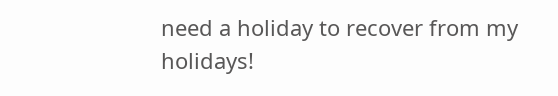need a holiday to recover from my holidays!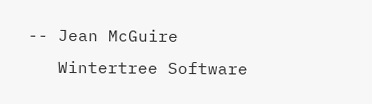-- Jean McGuire
   Wintertree Software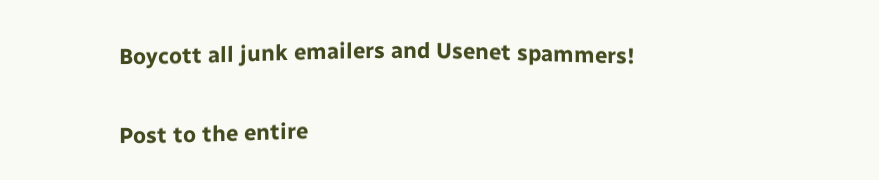Boycott all junk emailers and Usenet spammers!

Post to the entire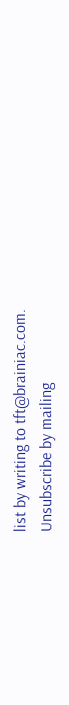list by writing to tft@brainiac.com.
Unsubscribe by mailing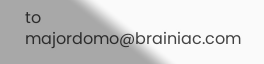to majordomo@brainiac.com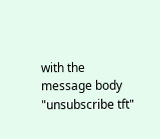with the message body
"unsubscribe tft"